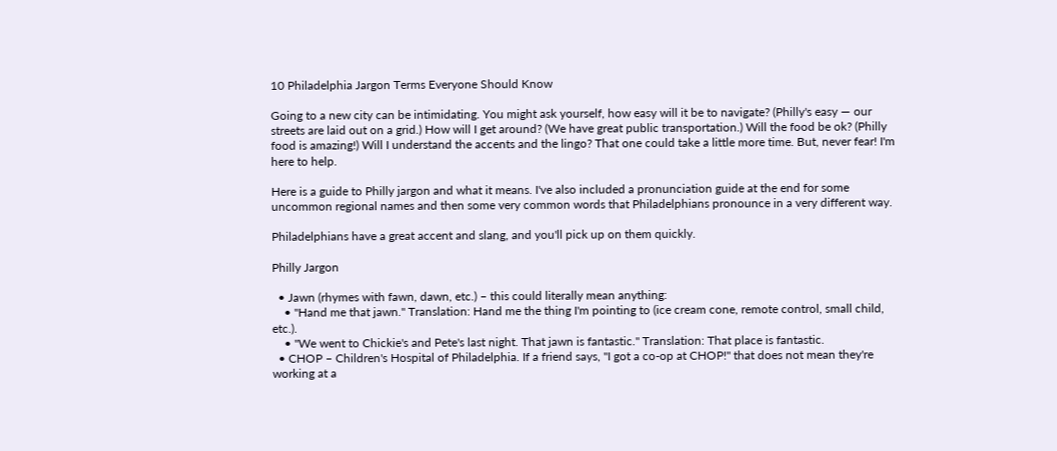10 Philadelphia Jargon Terms Everyone Should Know

Going to a new city can be intimidating. You might ask yourself, how easy will it be to navigate? (Philly's easy — our streets are laid out on a grid.) How will I get around? (We have great public transportation.) Will the food be ok? (Philly food is amazing!) Will I understand the accents and the lingo? That one could take a little more time. But, never fear! I'm here to help.

Here is a guide to Philly jargon and what it means. I've also included a pronunciation guide at the end for some uncommon regional names and then some very common words that Philadelphians pronounce in a very different way.

Philadelphians have a great accent and slang, and you'll pick up on them quickly.

Philly Jargon

  • Jawn (rhymes with fawn, dawn, etc.) – this could literally mean anything:
    • "Hand me that jawn." Translation: Hand me the thing I'm pointing to (ice cream cone, remote control, small child, etc.).
    • "We went to Chickie's and Pete's last night. That jawn is fantastic." Translation: That place is fantastic.
  • CHOP – Children's Hospital of Philadelphia. If a friend says, "I got a co-op at CHOP!" that does not mean they're working at a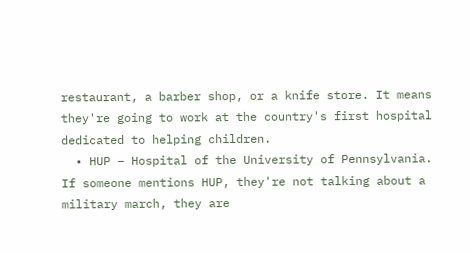restaurant, a barber shop, or a knife store. It means they're going to work at the country's first hospital dedicated to helping children.
  • HUP – Hospital of the University of Pennsylvania. If someone mentions HUP, they're not talking about a military march, they are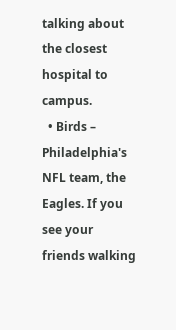talking about the closest hospital to campus.
  • Birds – Philadelphia's NFL team, the Eagles. If you see your friends walking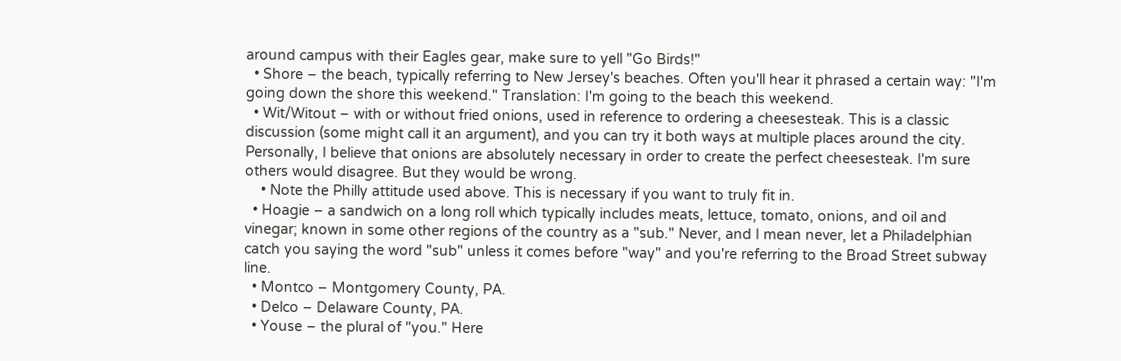around campus with their Eagles gear, make sure to yell "Go Birds!"
  • Shore – the beach, typically referring to New Jersey's beaches. Often you'll hear it phrased a certain way: "I'm going down the shore this weekend." Translation: I'm going to the beach this weekend.
  • Wit/Witout – with or without fried onions, used in reference to ordering a cheesesteak. This is a classic discussion (some might call it an argument), and you can try it both ways at multiple places around the city. Personally, I believe that onions are absolutely necessary in order to create the perfect cheesesteak. I'm sure others would disagree. But they would be wrong.
    • Note the Philly attitude used above. This is necessary if you want to truly fit in.
  • Hoagie – a sandwich on a long roll which typically includes meats, lettuce, tomato, onions, and oil and vinegar; known in some other regions of the country as a "sub." Never, and I mean never, let a Philadelphian catch you saying the word "sub" unless it comes before "way" and you're referring to the Broad Street subway line.
  • Montco – Montgomery County, PA.
  • Delco – Delaware County, PA.
  • Youse – the plural of "you." Here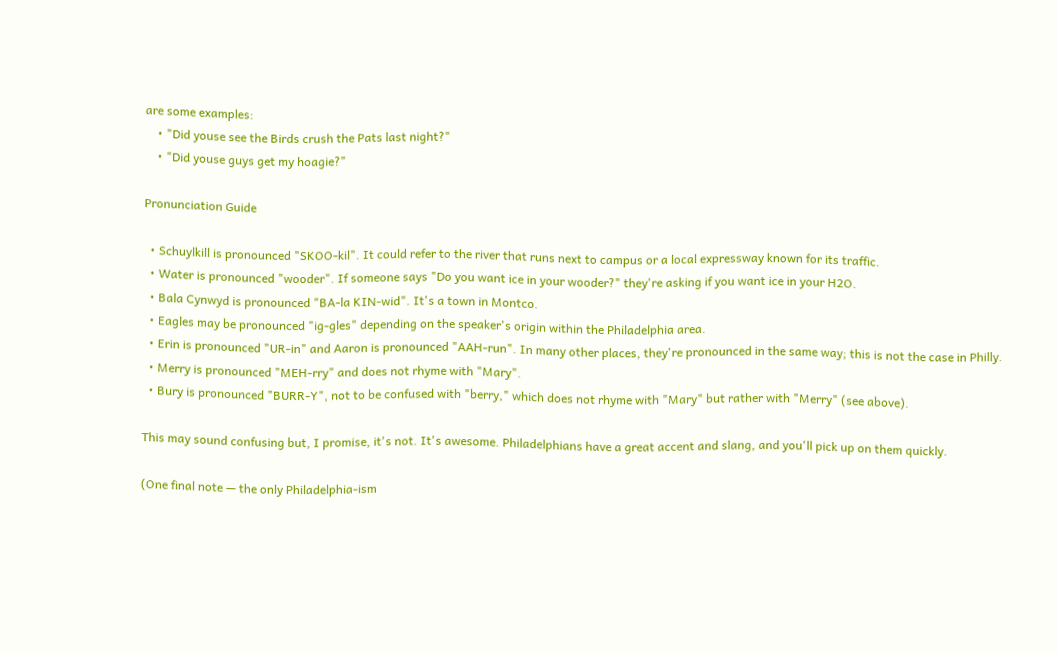are some examples:
    • "Did youse see the Birds crush the Pats last night?"
    • "Did youse guys get my hoagie?"

Pronunciation Guide

  • Schuylkill is pronounced "SKOO-kil". It could refer to the river that runs next to campus or a local expressway known for its traffic.
  • Water is pronounced "wooder". If someone says "Do you want ice in your wooder?" they're asking if you want ice in your H2O.
  • Bala Cynwyd is pronounced "BA-la KIN-wid". It's a town in Montco.
  • Eagles may be pronounced "ig-gles" depending on the speaker's origin within the Philadelphia area.
  • Erin is pronounced "UR-in" and Aaron is pronounced "AAH-run". In many other places, they're pronounced in the same way; this is not the case in Philly.
  • Merry is pronounced "MEH-rry" and does not rhyme with "Mary".
  • Bury is pronounced "BURR-Y", not to be confused with "berry," which does not rhyme with "Mary" but rather with "Merry" (see above).

This may sound confusing but, I promise, it's not. It's awesome. Philadelphians have a great accent and slang, and you'll pick up on them quickly.

(One final note — the only Philadelphia-ism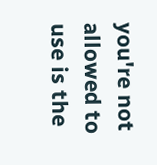you're not allowed to use is the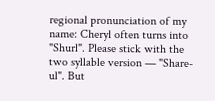regional pronunciation of my name: Cheryl often turns into "Shurl". Please stick with the two syllable version — "Share-ul". But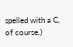spelled with a C, of course.)